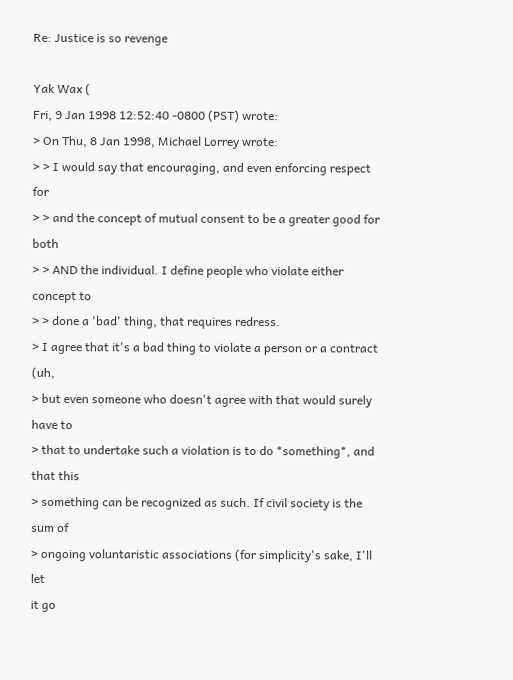Re: Justice is so revenge

Yak Wax (
Fri, 9 Jan 1998 12:52:40 -0800 (PST) wrote:
> On Thu, 8 Jan 1998, Michael Lorrey wrote:
> > I would say that encouraging, and even enforcing respect for
> > and the concept of mutual consent to be a greater good for both
> > AND the individual. I define people who violate either concept to
> > done a 'bad' thing, that requires redress.
> I agree that it's a bad thing to violate a person or a contract (uh,
> but even someone who doesn't agree with that would surely have to
> that to undertake such a violation is to do *something*, and that this
> something can be recognized as such. If civil society is the sum of
> ongoing voluntaristic associations (for simplicity's sake, I'll let
it go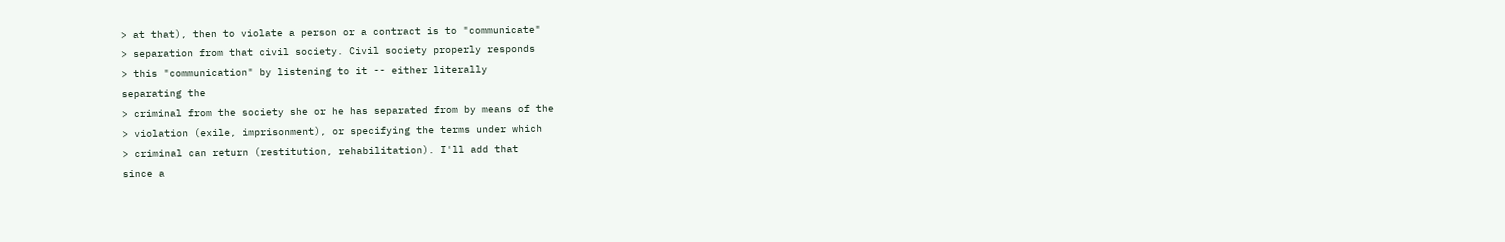> at that), then to violate a person or a contract is to "communicate"
> separation from that civil society. Civil society properly responds
> this "communication" by listening to it -- either literally
separating the
> criminal from the society she or he has separated from by means of the
> violation (exile, imprisonment), or specifying the terms under which
> criminal can return (restitution, rehabilitation). I'll add that
since a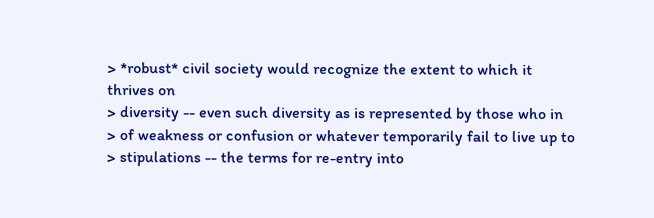> *robust* civil society would recognize the extent to which it
thrives on
> diversity -- even such diversity as is represented by those who in
> of weakness or confusion or whatever temporarily fail to live up to
> stipulations -- the terms for re-entry into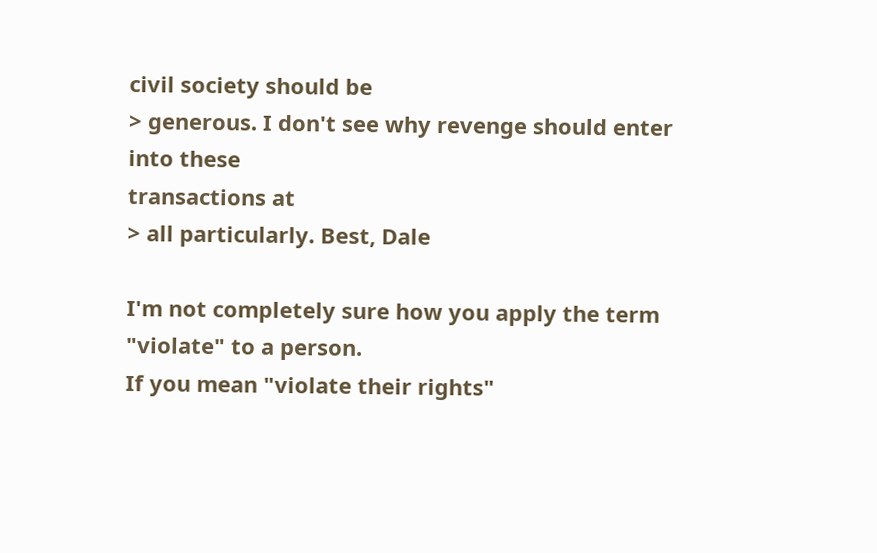civil society should be
> generous. I don't see why revenge should enter into these
transactions at
> all particularly. Best, Dale

I'm not completely sure how you apply the term "violate" to a person.
If you mean "violate their rights"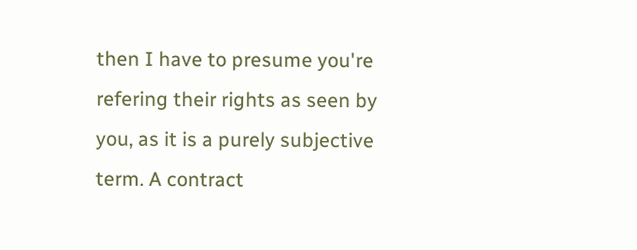then I have to presume you're
refering their rights as seen by you, as it is a purely subjective
term. A contract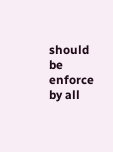should be enforce by all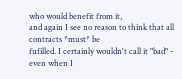who would benefit from it,
and again I see no reason to think that all contracts *must* be
fufilled. I certainly wouldn't call it "bad" - even when I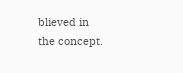blieved in
the concept.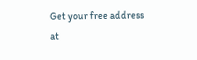Get your free address at